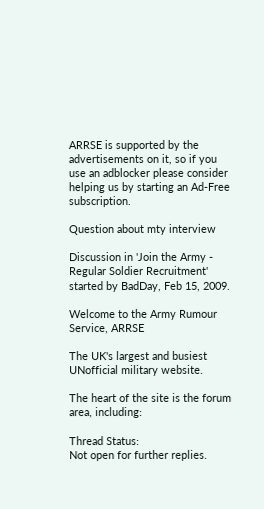ARRSE is supported by the advertisements on it, so if you use an adblocker please consider helping us by starting an Ad-Free subscription.

Question about mty interview

Discussion in 'Join the Army - Regular Soldier Recruitment' started by BadDay, Feb 15, 2009.

Welcome to the Army Rumour Service, ARRSE

The UK's largest and busiest UNofficial military website.

The heart of the site is the forum area, including:

Thread Status:
Not open for further replies.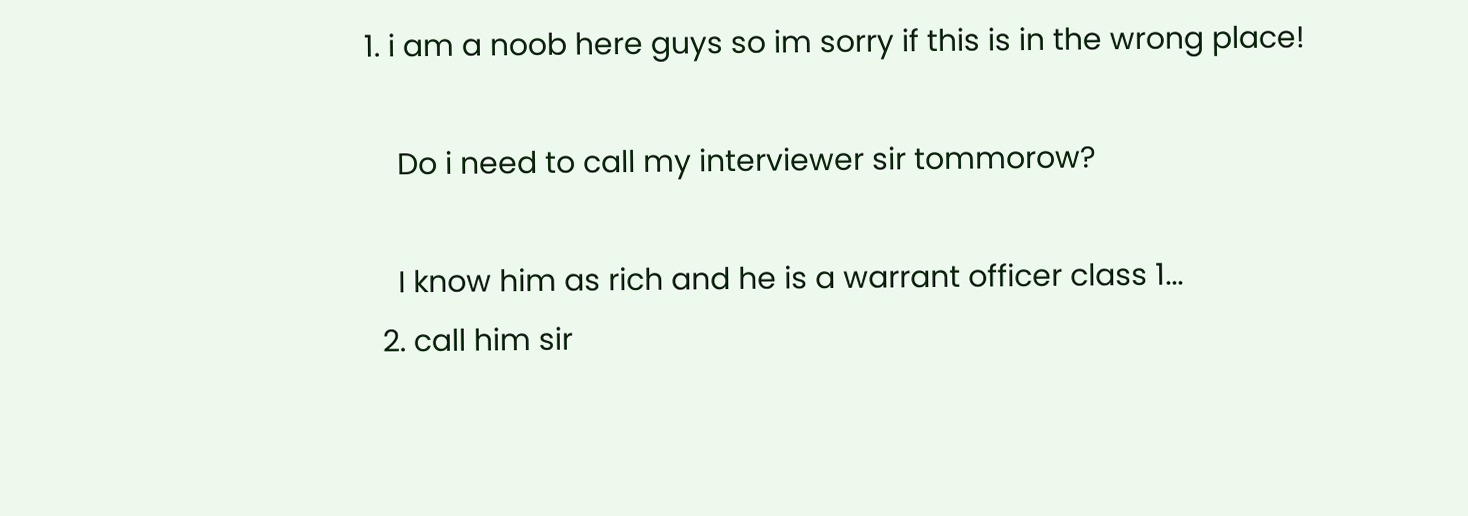1. i am a noob here guys so im sorry if this is in the wrong place!

    Do i need to call my interviewer sir tommorow?

    I know him as rich and he is a warrant officer class 1...
  2. call him sir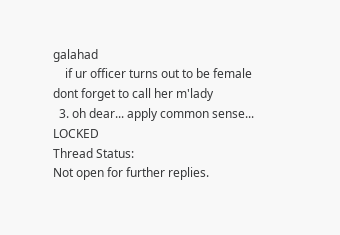galahad
    if ur officer turns out to be female dont forget to call her m'lady
  3. oh dear... apply common sense... LOCKED
Thread Status:
Not open for further replies.